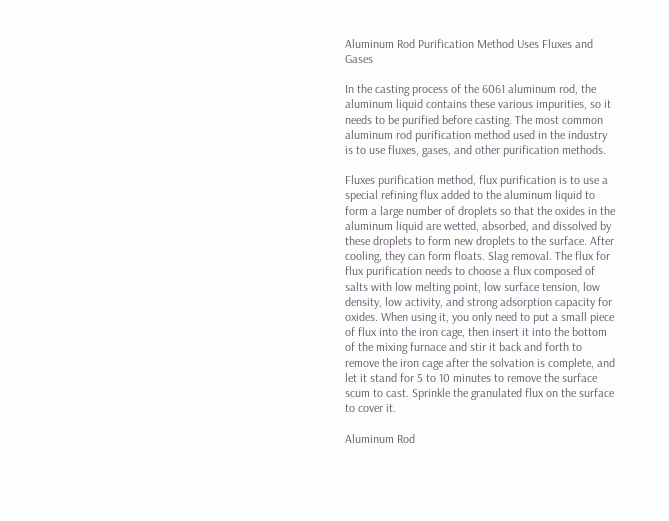Aluminum Rod Purification Method Uses Fluxes and Gases

In the casting process of the 6061 aluminum rod, the aluminum liquid contains these various impurities, so it needs to be purified before casting. The most common aluminum rod purification method used in the industry is to use fluxes, gases, and other purification methods.

Fluxes purification method, flux purification is to use a special refining flux added to the aluminum liquid to form a large number of droplets so that the oxides in the aluminum liquid are wetted, absorbed, and dissolved by these droplets to form new droplets to the surface. After cooling, they can form floats. Slag removal. The flux for flux purification needs to choose a flux composed of salts with low melting point, low surface tension, low density, low activity, and strong adsorption capacity for oxides. When using it, you only need to put a small piece of flux into the iron cage, then insert it into the bottom of the mixing furnace and stir it back and forth to remove the iron cage after the solvation is complete, and let it stand for 5 to 10 minutes to remove the surface scum to cast. Sprinkle the granulated flux on the surface to cover it.

Aluminum Rod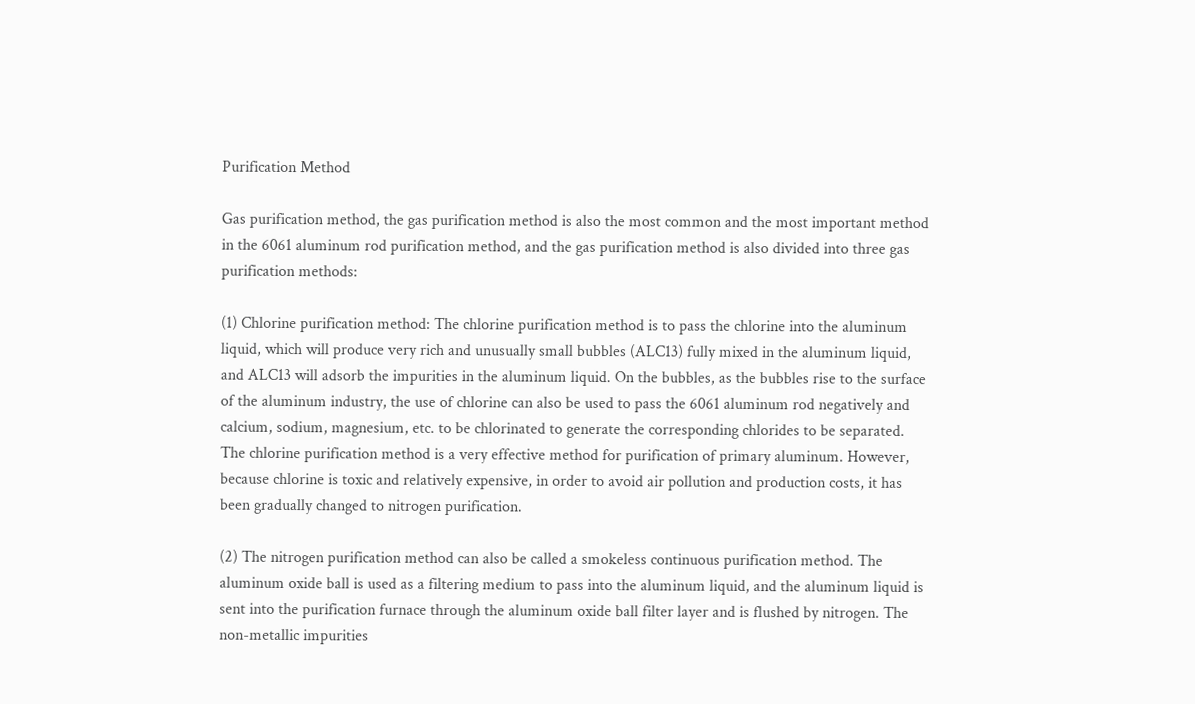Purification Method

Gas purification method, the gas purification method is also the most common and the most important method in the 6061 aluminum rod purification method, and the gas purification method is also divided into three gas purification methods:

(1) Chlorine purification method: The chlorine purification method is to pass the chlorine into the aluminum liquid, which will produce very rich and unusually small bubbles (ALC13) fully mixed in the aluminum liquid, and ALC13 will adsorb the impurities in the aluminum liquid. On the bubbles, as the bubbles rise to the surface of the aluminum industry, the use of chlorine can also be used to pass the 6061 aluminum rod negatively and calcium, sodium, magnesium, etc. to be chlorinated to generate the corresponding chlorides to be separated. The chlorine purification method is a very effective method for purification of primary aluminum. However, because chlorine is toxic and relatively expensive, in order to avoid air pollution and production costs, it has been gradually changed to nitrogen purification.

(2) The nitrogen purification method can also be called a smokeless continuous purification method. The aluminum oxide ball is used as a filtering medium to pass into the aluminum liquid, and the aluminum liquid is sent into the purification furnace through the aluminum oxide ball filter layer and is flushed by nitrogen. The non-metallic impurities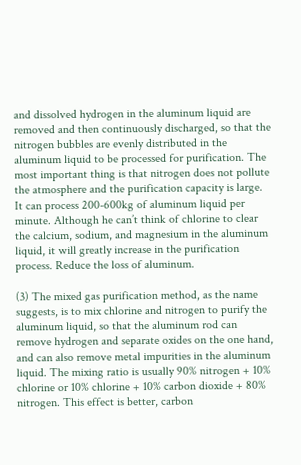and dissolved hydrogen in the aluminum liquid are removed and then continuously discharged, so that the nitrogen bubbles are evenly distributed in the aluminum liquid to be processed for purification. The most important thing is that nitrogen does not pollute the atmosphere and the purification capacity is large. It can process 200-600kg of aluminum liquid per minute. Although he can’t think of chlorine to clear the calcium, sodium, and magnesium in the aluminum liquid, it will greatly increase in the purification process. Reduce the loss of aluminum.

(3) The mixed gas purification method, as the name suggests, is to mix chlorine and nitrogen to purify the aluminum liquid, so that the aluminum rod can remove hydrogen and separate oxides on the one hand, and can also remove metal impurities in the aluminum liquid. The mixing ratio is usually 90% nitrogen + 10% chlorine or 10% chlorine + 10% carbon dioxide + 80% nitrogen. This effect is better, carbon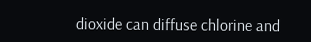dioxide can diffuse chlorine and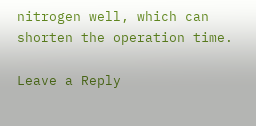nitrogen well, which can shorten the operation time.

Leave a Reply